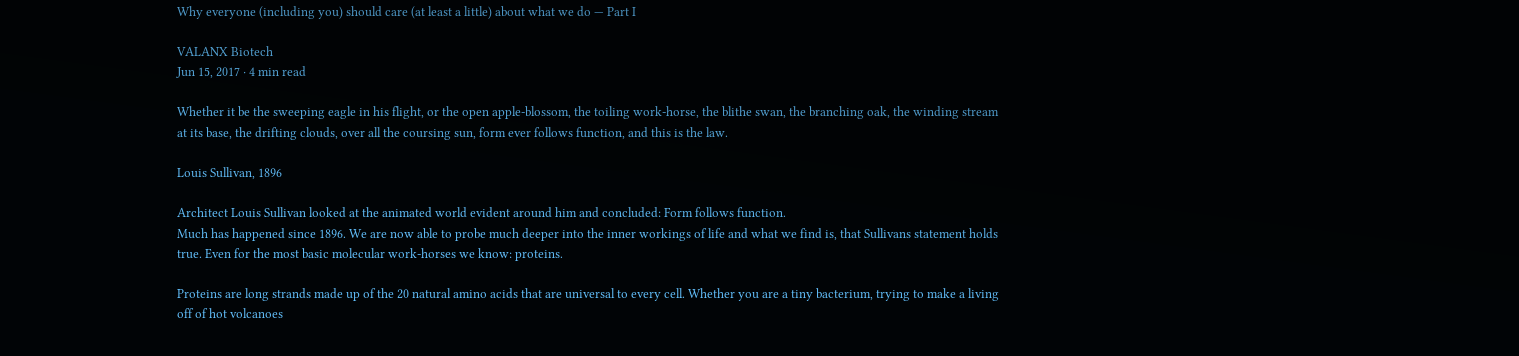Why everyone (including you) should care (at least a little) about what we do — Part I

VALANX Biotech
Jun 15, 2017 · 4 min read

Whether it be the sweeping eagle in his flight, or the open apple-blossom, the toiling work-horse, the blithe swan, the branching oak, the winding stream at its base, the drifting clouds, over all the coursing sun, form ever follows function, and this is the law.

Louis Sullivan, 1896

Architect Louis Sullivan looked at the animated world evident around him and concluded: Form follows function.
Much has happened since 1896. We are now able to probe much deeper into the inner workings of life and what we find is, that Sullivans statement holds true. Even for the most basic molecular work-horses we know: proteins.

Proteins are long strands made up of the 20 natural amino acids that are universal to every cell. Whether you are a tiny bacterium, trying to make a living off of hot volcanoes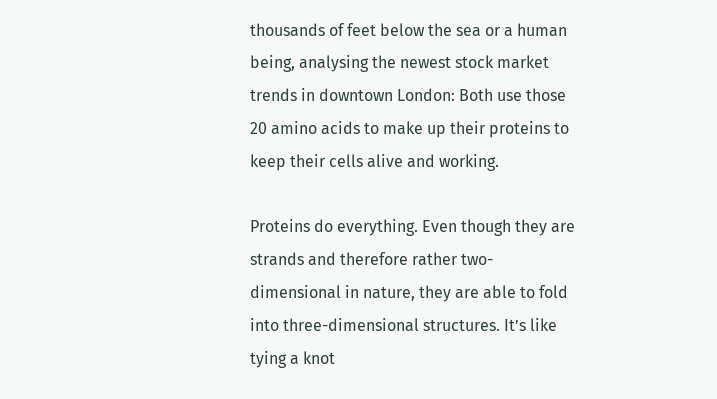thousands of feet below the sea or a human being, analysing the newest stock market trends in downtown London: Both use those 20 amino acids to make up their proteins to keep their cells alive and working.

Proteins do everything. Even though they are strands and therefore rather two-dimensional in nature, they are able to fold into three-dimensional structures. It’s like tying a knot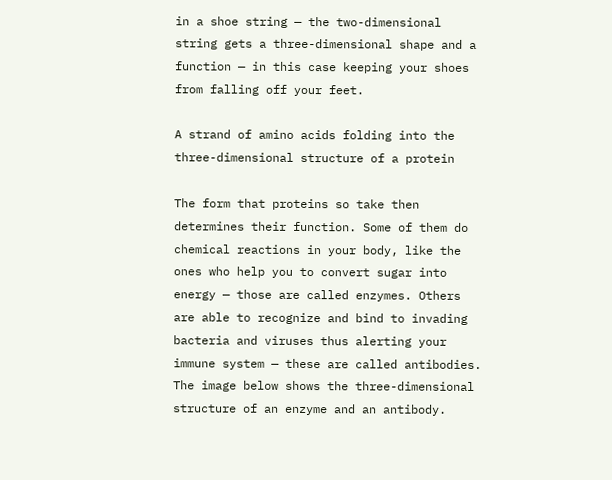in a shoe string — the two-dimensional string gets a three-dimensional shape and a function — in this case keeping your shoes from falling off your feet.

A strand of amino acids folding into the three-dimensional structure of a protein

The form that proteins so take then determines their function. Some of them do chemical reactions in your body, like the ones who help you to convert sugar into energy — those are called enzymes. Others are able to recognize and bind to invading bacteria and viruses thus alerting your immune system — these are called antibodies. The image below shows the three-dimensional structure of an enzyme and an antibody.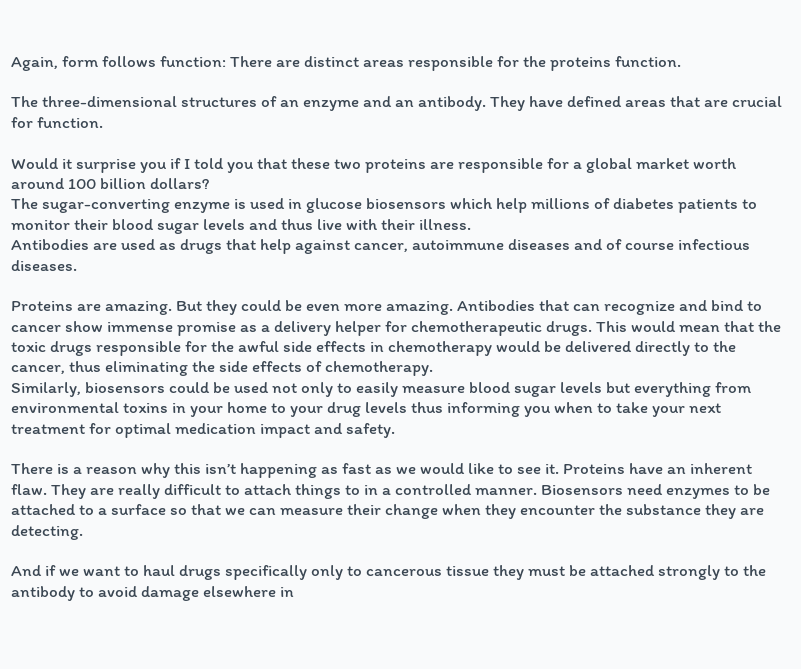Again, form follows function: There are distinct areas responsible for the proteins function.

The three-dimensional structures of an enzyme and an antibody. They have defined areas that are crucial for function.

Would it surprise you if I told you that these two proteins are responsible for a global market worth around 100 billion dollars?
The sugar-converting enzyme is used in glucose biosensors which help millions of diabetes patients to monitor their blood sugar levels and thus live with their illness.
Antibodies are used as drugs that help against cancer, autoimmune diseases and of course infectious diseases.

Proteins are amazing. But they could be even more amazing. Antibodies that can recognize and bind to cancer show immense promise as a delivery helper for chemotherapeutic drugs. This would mean that the toxic drugs responsible for the awful side effects in chemotherapy would be delivered directly to the cancer, thus eliminating the side effects of chemotherapy.
Similarly, biosensors could be used not only to easily measure blood sugar levels but everything from environmental toxins in your home to your drug levels thus informing you when to take your next treatment for optimal medication impact and safety.

There is a reason why this isn’t happening as fast as we would like to see it. Proteins have an inherent flaw. They are really difficult to attach things to in a controlled manner. Biosensors need enzymes to be attached to a surface so that we can measure their change when they encounter the substance they are detecting.

And if we want to haul drugs specifically only to cancerous tissue they must be attached strongly to the antibody to avoid damage elsewhere in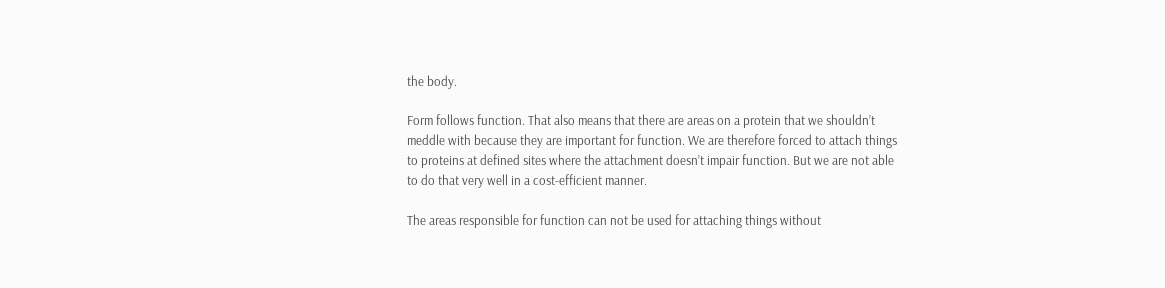the body.

Form follows function. That also means that there are areas on a protein that we shouldn’t meddle with because they are important for function. We are therefore forced to attach things to proteins at defined sites where the attachment doesn’t impair function. But we are not able to do that very well in a cost-efficient manner.

The areas responsible for function can not be used for attaching things without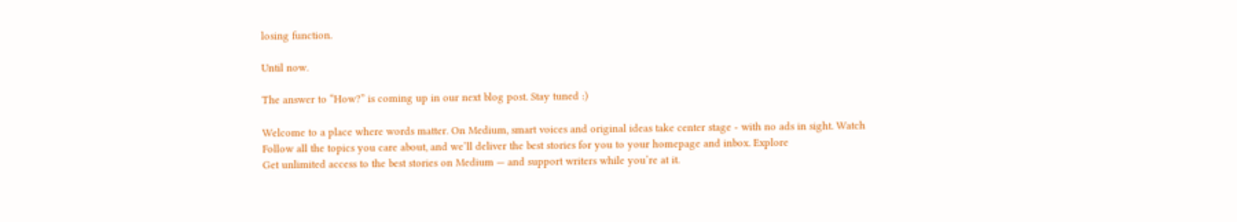losing function.

Until now.

The answer to “How?” is coming up in our next blog post. Stay tuned :)

Welcome to a place where words matter. On Medium, smart voices and original ideas take center stage - with no ads in sight. Watch
Follow all the topics you care about, and we’ll deliver the best stories for you to your homepage and inbox. Explore
Get unlimited access to the best stories on Medium — and support writers while you’re at it.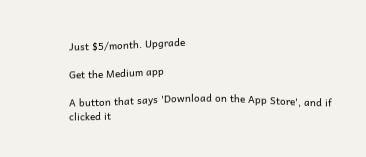Just $5/month. Upgrade

Get the Medium app

A button that says 'Download on the App Store', and if clicked it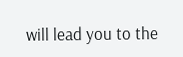will lead you to the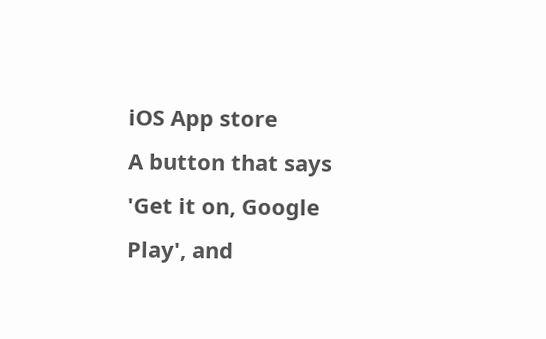iOS App store
A button that says 'Get it on, Google Play', and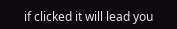if clicked it will lead you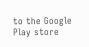to the Google Play store